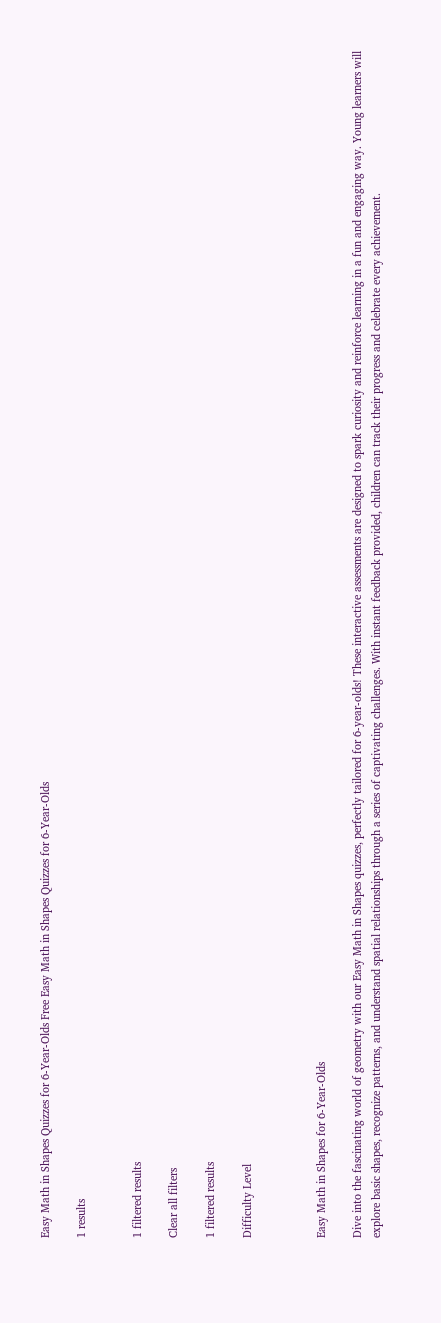Easy Math in Shapes Quizzes for 6-Year-Olds Free Easy Math in Shapes Quizzes for 6-Year-Olds

1 results


1 filtered results

Clear all filters

1 filtered results

Difficulty Level



Easy Math in Shapes for 6-Year-Olds

Dive into the fascinating world of geometry with our Easy Math in Shapes quizzes, perfectly tailored for 6-year-olds! These interactive assessments are designed to spark curiosity and reinforce learning in a fun and engaging way. Young learners will explore basic shapes, recognize patterns, and understand spatial relationships through a series of captivating challenges. With instant feedback provided, children can track their progress and celebrate every achievement.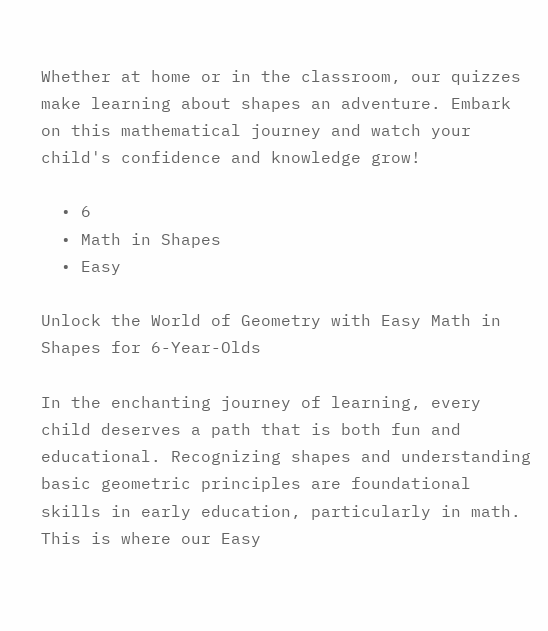Whether at home or in the classroom, our quizzes make learning about shapes an adventure. Embark on this mathematical journey and watch your child's confidence and knowledge grow!

  • 6
  • Math in Shapes
  • Easy

Unlock the World of Geometry with Easy Math in Shapes for 6-Year-Olds

In the enchanting journey of learning, every child deserves a path that is both fun and educational. Recognizing shapes and understanding basic geometric principles are foundational skills in early education, particularly in math. This is where our Easy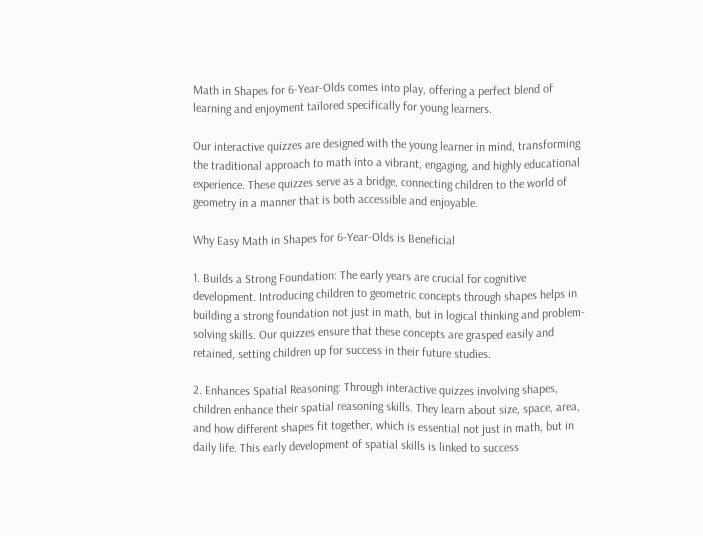Math in Shapes for 6-Year-Olds comes into play, offering a perfect blend of learning and enjoyment tailored specifically for young learners.

Our interactive quizzes are designed with the young learner in mind, transforming the traditional approach to math into a vibrant, engaging, and highly educational experience. These quizzes serve as a bridge, connecting children to the world of geometry in a manner that is both accessible and enjoyable.

Why Easy Math in Shapes for 6-Year-Olds is Beneficial

1. Builds a Strong Foundation: The early years are crucial for cognitive development. Introducing children to geometric concepts through shapes helps in building a strong foundation not just in math, but in logical thinking and problem-solving skills. Our quizzes ensure that these concepts are grasped easily and retained, setting children up for success in their future studies.

2. Enhances Spatial Reasoning: Through interactive quizzes involving shapes, children enhance their spatial reasoning skills. They learn about size, space, area, and how different shapes fit together, which is essential not just in math, but in daily life. This early development of spatial skills is linked to success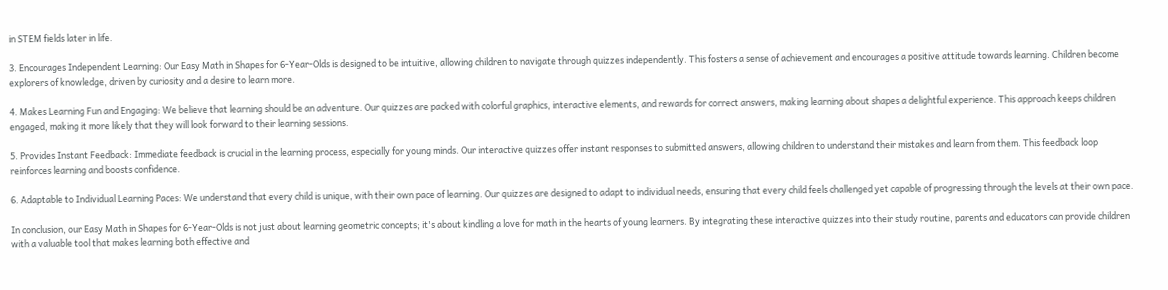in STEM fields later in life.

3. Encourages Independent Learning: Our Easy Math in Shapes for 6-Year-Olds is designed to be intuitive, allowing children to navigate through quizzes independently. This fosters a sense of achievement and encourages a positive attitude towards learning. Children become explorers of knowledge, driven by curiosity and a desire to learn more.

4. Makes Learning Fun and Engaging: We believe that learning should be an adventure. Our quizzes are packed with colorful graphics, interactive elements, and rewards for correct answers, making learning about shapes a delightful experience. This approach keeps children engaged, making it more likely that they will look forward to their learning sessions.

5. Provides Instant Feedback: Immediate feedback is crucial in the learning process, especially for young minds. Our interactive quizzes offer instant responses to submitted answers, allowing children to understand their mistakes and learn from them. This feedback loop reinforces learning and boosts confidence.

6. Adaptable to Individual Learning Paces: We understand that every child is unique, with their own pace of learning. Our quizzes are designed to adapt to individual needs, ensuring that every child feels challenged yet capable of progressing through the levels at their own pace.

In conclusion, our Easy Math in Shapes for 6-Year-Olds is not just about learning geometric concepts; it's about kindling a love for math in the hearts of young learners. By integrating these interactive quizzes into their study routine, parents and educators can provide children with a valuable tool that makes learning both effective and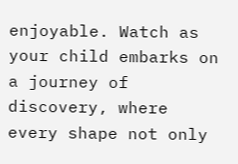enjoyable. Watch as your child embarks on a journey of discovery, where every shape not only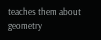teaches them about geometry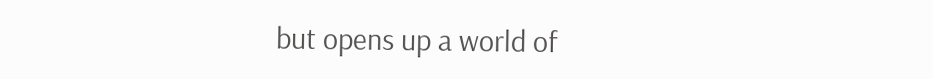but opens up a world of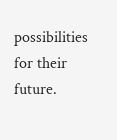possibilities for their future.